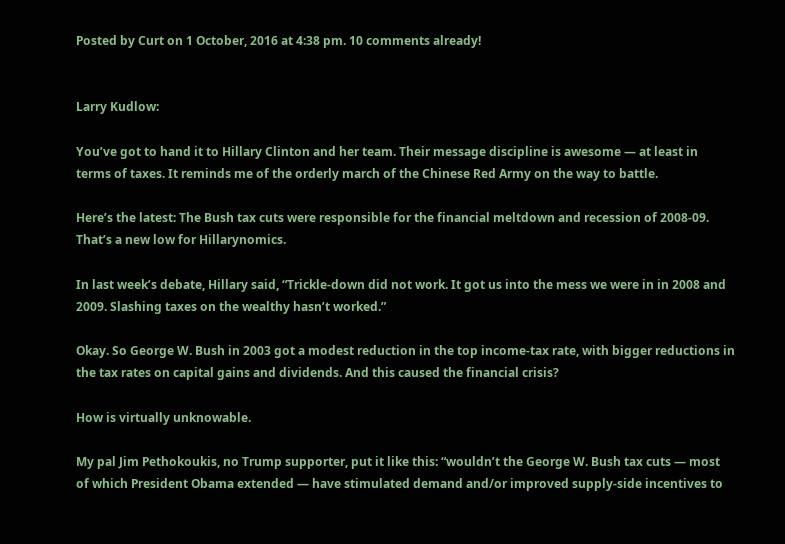Posted by Curt on 1 October, 2016 at 4:38 pm. 10 comments already!


Larry Kudlow:

You’ve got to hand it to Hillary Clinton and her team. Their message discipline is awesome — at least in terms of taxes. It reminds me of the orderly march of the Chinese Red Army on the way to battle.

Here’s the latest: The Bush tax cuts were responsible for the financial meltdown and recession of 2008-09. That’s a new low for Hillarynomics.

In last week’s debate, Hillary said, “Trickle-down did not work. It got us into the mess we were in in 2008 and 2009. Slashing taxes on the wealthy hasn’t worked.”

Okay. So George W. Bush in 2003 got a modest reduction in the top income-tax rate, with bigger reductions in the tax rates on capital gains and dividends. And this caused the financial crisis?

How is virtually unknowable.

My pal Jim Pethokoukis, no Trump supporter, put it like this: “wouldn’t the George W. Bush tax cuts — most of which President Obama extended — have stimulated demand and/or improved supply-side incentives to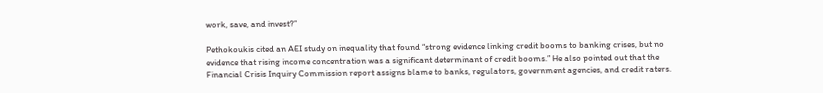work, save, and invest?”

Pethokoukis cited an AEI study on inequality that found “strong evidence linking credit booms to banking crises, but no evidence that rising income concentration was a significant determinant of credit booms.” He also pointed out that the Financial Crisis Inquiry Commission report assigns blame to banks, regulators, government agencies, and credit raters.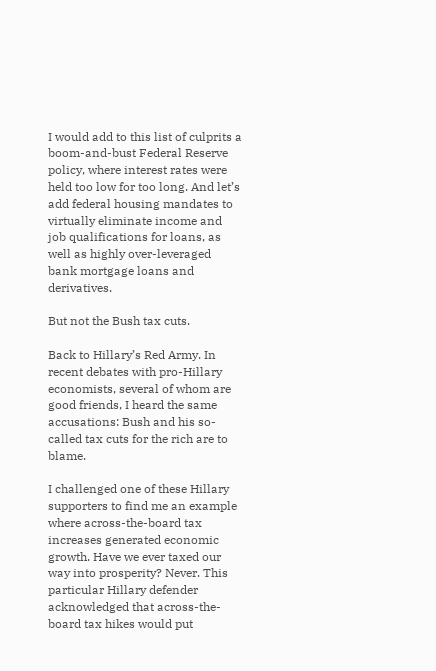I would add to this list of culprits a boom-and-bust Federal Reserve policy, where interest rates were held too low for too long. And let’s add federal housing mandates to virtually eliminate income and job qualifications for loans, as well as highly over-leveraged bank mortgage loans and derivatives.

But not the Bush tax cuts.

Back to Hillary’s Red Army. In recent debates with pro-Hillary economists, several of whom are good friends, I heard the same accusations: Bush and his so-called tax cuts for the rich are to blame.

I challenged one of these Hillary supporters to find me an example where across-the-board tax increases generated economic growth. Have we ever taxed our way into prosperity? Never. This particular Hillary defender acknowledged that across-the-board tax hikes would put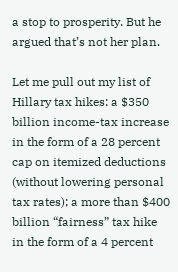a stop to prosperity. But he argued that’s not her plan.

Let me pull out my list of Hillary tax hikes: a $350 billion income-tax increase in the form of a 28 percent cap on itemized deductions (without lowering personal tax rates); a more than $400 billion “fairness” tax hike in the form of a 4 percent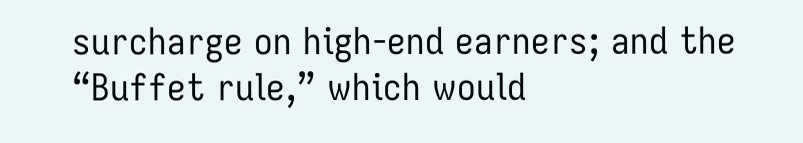surcharge on high-end earners; and the “Buffet rule,” which would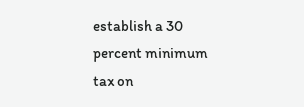establish a 30 percent minimum tax on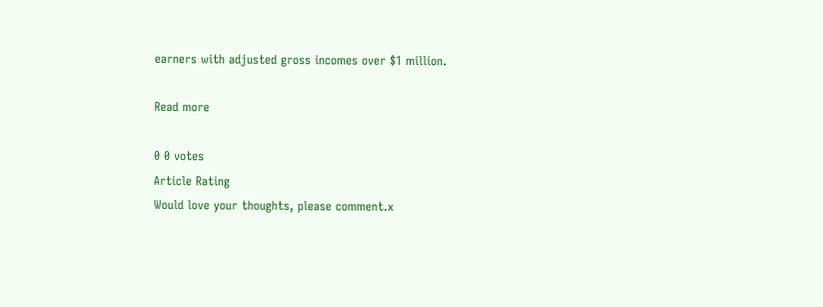earners with adjusted gross incomes over $1 million.

Read more

0 0 votes
Article Rating
Would love your thoughts, please comment.x